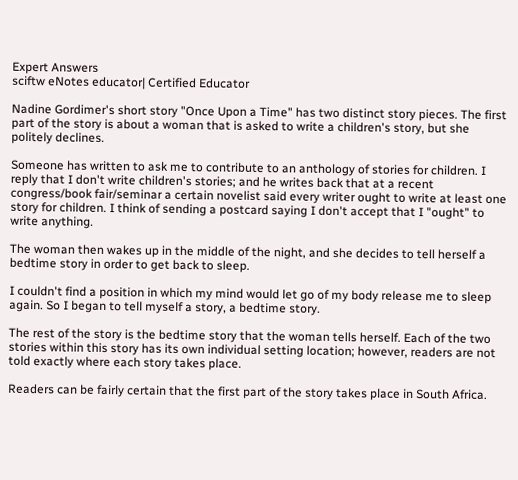Expert Answers
sciftw eNotes educator| Certified Educator

Nadine Gordimer's short story "Once Upon a Time" has two distinct story pieces. The first part of the story is about a woman that is asked to write a children's story, but she politely declines.

Someone has written to ask me to contribute to an anthology of stories for children. I reply that I don't write children's stories; and he writes back that at a recent congress/book fair/seminar a certain novelist said every writer ought to write at least one story for children. I think of sending a postcard saying I don't accept that I "ought" to write anything.

The woman then wakes up in the middle of the night, and she decides to tell herself a bedtime story in order to get back to sleep.

I couldn't find a position in which my mind would let go of my body release me to sleep again. So I began to tell myself a story, a bedtime story.

The rest of the story is the bedtime story that the woman tells herself. Each of the two stories within this story has its own individual setting location; however, readers are not told exactly where each story takes place.

Readers can be fairly certain that the first part of the story takes place in South Africa.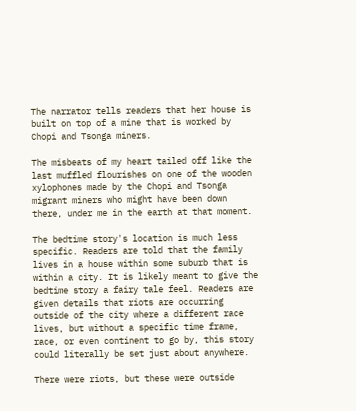The narrator tells readers that her house is built on top of a mine that is worked by Chopi and Tsonga miners.

The misbeats of my heart tailed off like the last muffled flourishes on one of the wooden xylophones made by the Chopi and Tsonga migrant miners who might have been down there, under me in the earth at that moment.

The bedtime story's location is much less specific. Readers are told that the family lives in a house within some suburb that is within a city. It is likely meant to give the bedtime story a fairy tale feel. Readers are given details that riots are occurring outside of the city where a different race lives, but without a specific time frame, race, or even continent to go by, this story could literally be set just about anywhere.

There were riots, but these were outside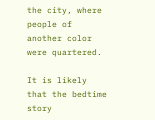the city, where people of another color were quartered.

It is likely that the bedtime story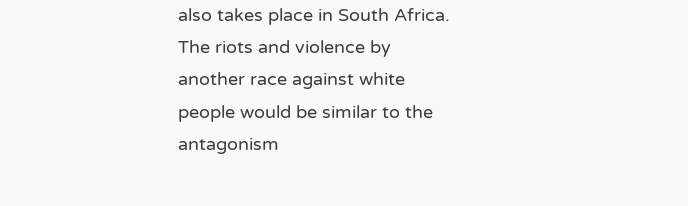also takes place in South Africa. The riots and violence by another race against white people would be similar to the antagonism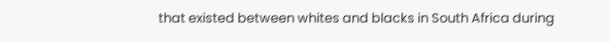that existed between whites and blacks in South Africa during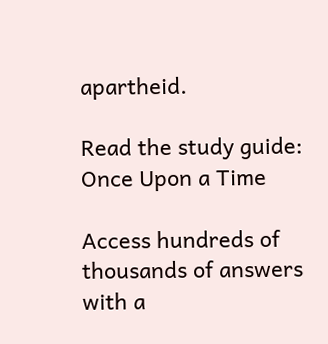apartheid.

Read the study guide:
Once Upon a Time

Access hundreds of thousands of answers with a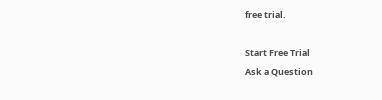free trial.

Start Free Trial
Ask a Question